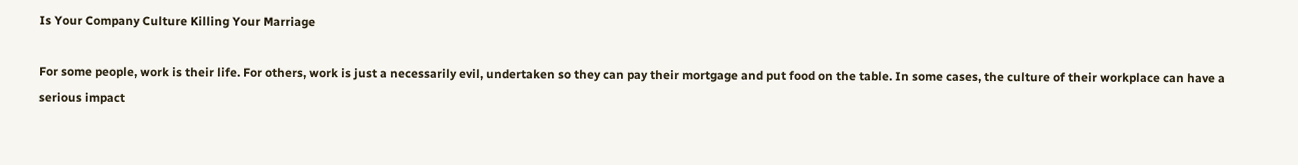Is Your Company Culture Killing Your Marriage

For some people, work is their life. For others, work is just a necessarily evil, undertaken so they can pay their mortgage and put food on the table. In some cases, the culture of their workplace can have a serious impact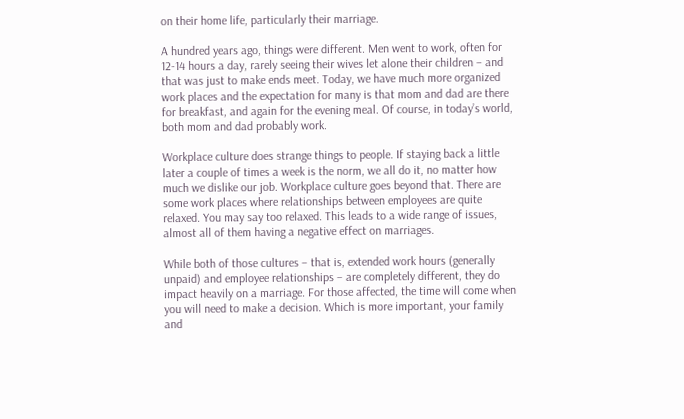on their home life, particularly their marriage.

A hundred years ago, things were different. Men went to work, often for 12-14 hours a day, rarely seeing their wives let alone their children – and that was just to make ends meet. Today, we have much more organized work places and the expectation for many is that mom and dad are there for breakfast, and again for the evening meal. Of course, in today’s world, both mom and dad probably work.

Workplace culture does strange things to people. If staying back a little later a couple of times a week is the norm, we all do it, no matter how much we dislike our job. Workplace culture goes beyond that. There are some work places where relationships between employees are quite relaxed. You may say too relaxed. This leads to a wide range of issues, almost all of them having a negative effect on marriages.

While both of those cultures – that is, extended work hours (generally unpaid) and employee relationships – are completely different, they do impact heavily on a marriage. For those affected, the time will come when you will need to make a decision. Which is more important, your family and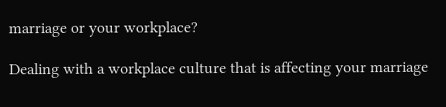marriage or your workplace?

Dealing with a workplace culture that is affecting your marriage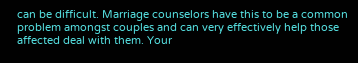can be difficult. Marriage counselors have this to be a common problem amongst couples and can very effectively help those affected deal with them. Your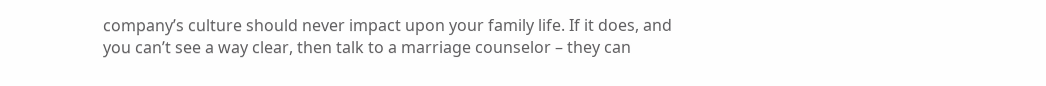company’s culture should never impact upon your family life. If it does, and you can’t see a way clear, then talk to a marriage counselor – they can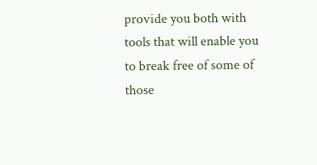provide you both with tools that will enable you to break free of some of those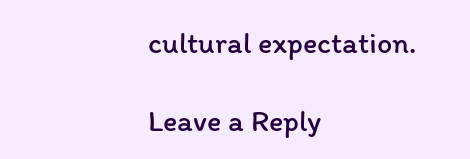cultural expectation.

Leave a Reply